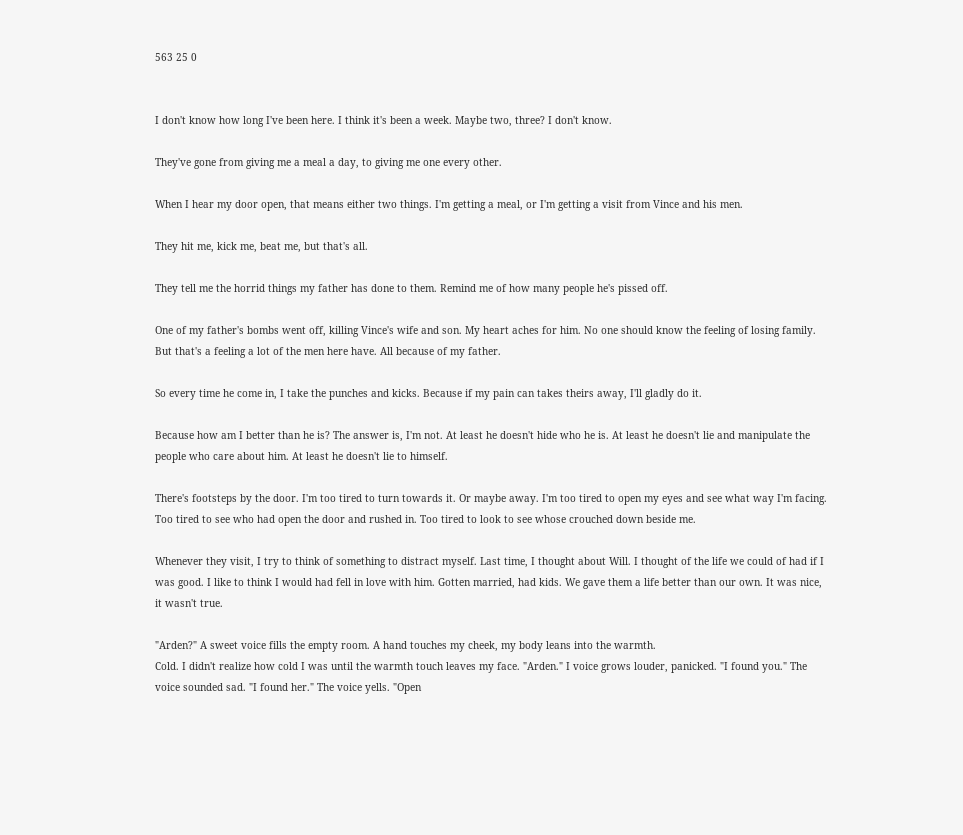563 25 0


I don't know how long I've been here. I think it's been a week. Maybe two, three? I don't know.

They've gone from giving me a meal a day, to giving me one every other.

When I hear my door open, that means either two things. I'm getting a meal, or I'm getting a visit from Vince and his men.

They hit me, kick me, beat me, but that's all.

They tell me the horrid things my father has done to them. Remind me of how many people he's pissed off.

One of my father's bombs went off, killing Vince's wife and son. My heart aches for him. No one should know the feeling of losing family. But that's a feeling a lot of the men here have. All because of my father.

So every time he come in, I take the punches and kicks. Because if my pain can takes theirs away, I'll gladly do it.

Because how am I better than he is? The answer is, I'm not. At least he doesn't hide who he is. At least he doesn't lie and manipulate the people who care about him. At least he doesn't lie to himself.

There's footsteps by the door. I'm too tired to turn towards it. Or maybe away. I'm too tired to open my eyes and see what way I'm facing. Too tired to see who had open the door and rushed in. Too tired to look to see whose crouched down beside me.

Whenever they visit, I try to think of something to distract myself. Last time, I thought about Will. I thought of the life we could of had if I was good. I like to think I would had fell in love with him. Gotten married, had kids. We gave them a life better than our own. It was nice, it wasn't true.

"Arden?" A sweet voice fills the empty room. A hand touches my cheek, my body leans into the warmth.
Cold. I didn't realize how cold I was until the warmth touch leaves my face. "Arden." I voice grows louder, panicked. "I found you." The voice sounded sad. "I found her." The voice yells. "Open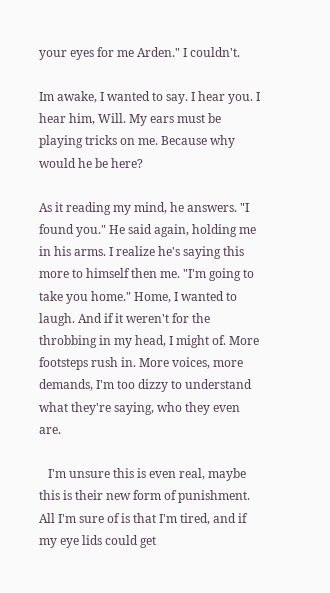your eyes for me Arden." I couldn't.

Im awake, I wanted to say. I hear you. I hear him, Will. My ears must be playing tricks on me. Because why would he be here?

As it reading my mind, he answers. "I found you." He said again, holding me in his arms. I realize he's saying this more to himself then me. "I'm going to take you home." Home, I wanted to laugh. And if it weren't for the throbbing in my head, I might of. More footsteps rush in. More voices, more demands, I'm too dizzy to understand what they're saying, who they even are.

   I'm unsure this is even real, maybe this is their new form of punishment. All I'm sure of is that I'm tired, and if my eye lids could get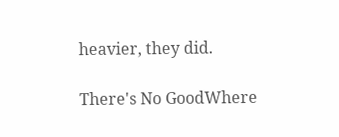heavier, they did.

There's No GoodWhere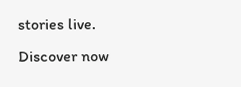stories live. Discover now